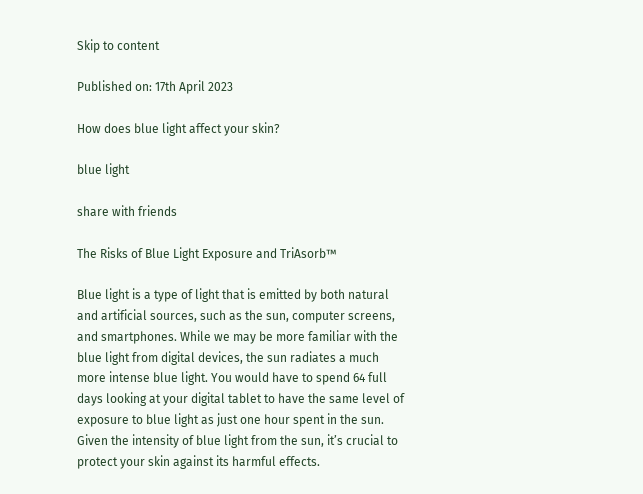Skip to content

Published on: 17th April 2023

How does blue light affect your skin?

blue light

share with friends

The Risks of Blue Light Exposure and TriAsorb™

Blue light is a type of light that is emitted by both natural and artificial sources, such as the sun, computer screens, and smartphones. While we may be more familiar with the blue light from digital devices, the sun radiates a much more intense blue light. You would have to spend 64 full days looking at your digital tablet to have the same level of exposure to blue light as just one hour spent in the sun. Given the intensity of blue light from the sun, it’s crucial to protect your skin against its harmful effects.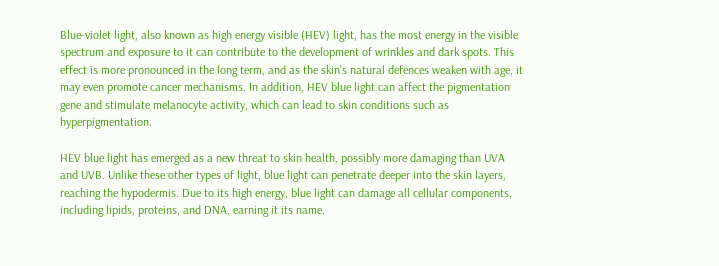Blue-violet light, also known as high energy visible (HEV) light, has the most energy in the visible spectrum and exposure to it can contribute to the development of wrinkles and dark spots. This effect is more pronounced in the long term, and as the skin’s natural defences weaken with age, it may even promote cancer mechanisms. In addition, HEV blue light can affect the pigmentation gene and stimulate melanocyte activity, which can lead to skin conditions such as hyperpigmentation.

HEV blue light has emerged as a new threat to skin health, possibly more damaging than UVA and UVB. Unlike these other types of light, blue light can penetrate deeper into the skin layers, reaching the hypodermis. Due to its high energy, blue light can damage all cellular components, including lipids, proteins, and DNA, earning it its name.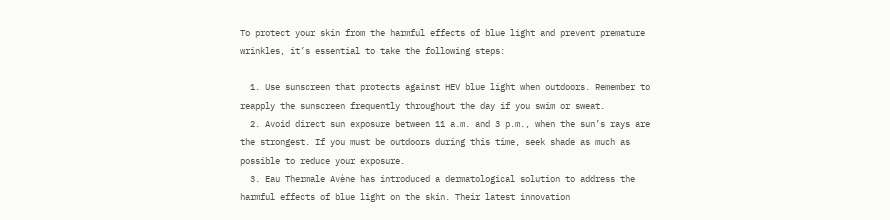To protect your skin from the harmful effects of blue light and prevent premature wrinkles, it’s essential to take the following steps:

  1. Use sunscreen that protects against HEV blue light when outdoors. Remember to reapply the sunscreen frequently throughout the day if you swim or sweat.
  2. Avoid direct sun exposure between 11 a.m. and 3 p.m., when the sun’s rays are the strongest. If you must be outdoors during this time, seek shade as much as possible to reduce your exposure.
  3. Eau Thermale Avène has introduced a dermatological solution to address the harmful effects of blue light on the skin. Their latest innovation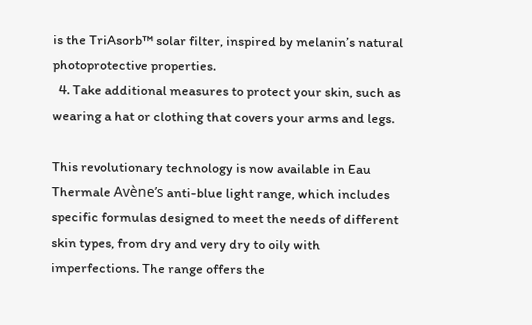is the TriAsorb™ solar filter, inspired by melanin’s natural photoprotective properties.
  4. Take additional measures to protect your skin, such as wearing a hat or clothing that covers your arms and legs.

This revolutionary technology is now available in Eau Thermale Avène’s anti-blue light range, which includes specific formulas designed to meet the needs of different skin types, from dry and very dry to oily with imperfections. The range offers the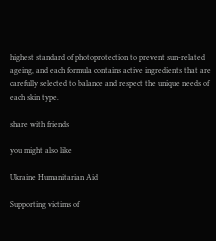highest standard of photoprotection to prevent sun-related ageing, and each formula contains active ingredients that are carefully selected to balance and respect the unique needs of each skin type.

share with friends

you might also like

Ukraine Humanitarian Aid

Supporting victims of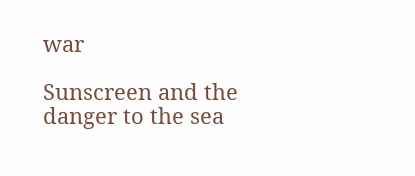war

Sunscreen and the danger to the sea